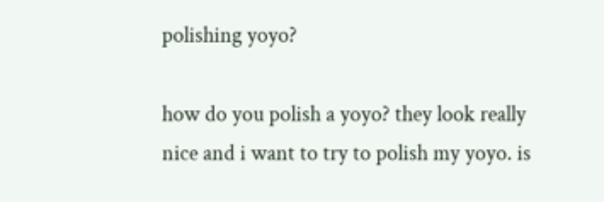polishing yoyo?

how do you polish a yoyo? they look really nice and i want to try to polish my yoyo. is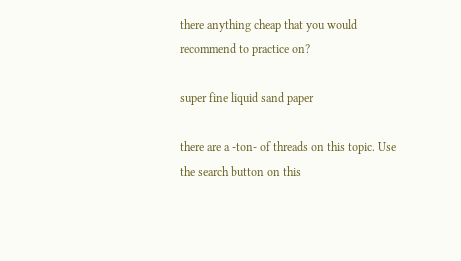there anything cheap that you would recommend to practice on?

super fine liquid sand paper

there are a -ton- of threads on this topic. Use the search button on this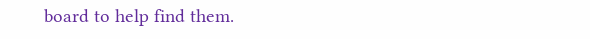board to help find them.